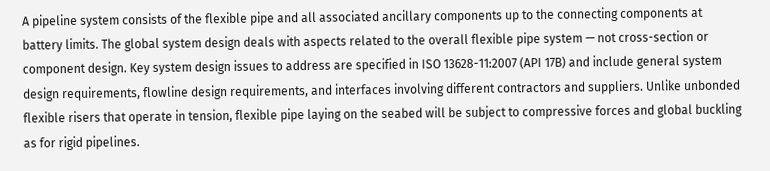A pipeline system consists of the flexible pipe and all associated ancillary components up to the connecting components at battery limits. The global system design deals with aspects related to the overall flexible pipe system — not cross-section or component design. Key system design issues to address are specified in ISO 13628-11:2007 (API 17B) and include general system design requirements, flowline design requirements, and interfaces involving different contractors and suppliers. Unlike unbonded flexible risers that operate in tension, flexible pipe laying on the seabed will be subject to compressive forces and global buckling as for rigid pipelines.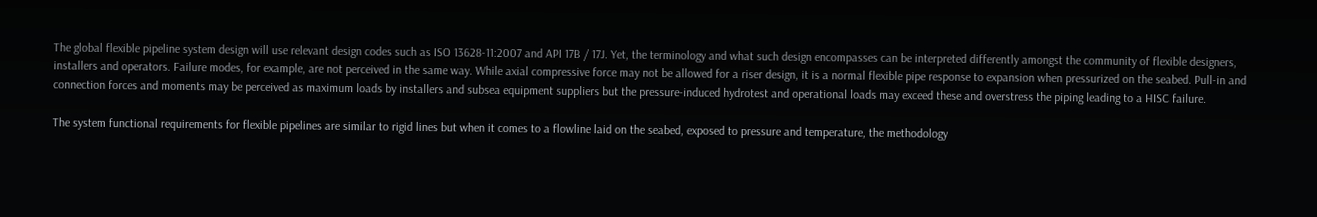The global flexible pipeline system design will use relevant design codes such as ISO 13628-11:2007 and API 17B / 17J. Yet, the terminology and what such design encompasses can be interpreted differently amongst the community of flexible designers, installers and operators. Failure modes, for example, are not perceived in the same way. While axial compressive force may not be allowed for a riser design, it is a normal flexible pipe response to expansion when pressurized on the seabed. Pull-in and connection forces and moments may be perceived as maximum loads by installers and subsea equipment suppliers but the pressure-induced hydrotest and operational loads may exceed these and overstress the piping leading to a HISC failure.

The system functional requirements for flexible pipelines are similar to rigid lines but when it comes to a flowline laid on the seabed, exposed to pressure and temperature, the methodology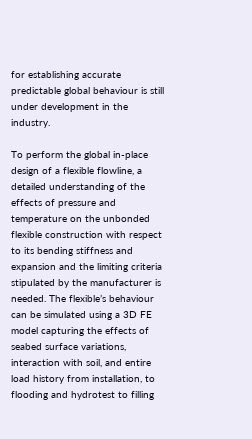for establishing accurate predictable global behaviour is still under development in the industry.

To perform the global in-place design of a flexible flowline, a detailed understanding of the effects of pressure and temperature on the unbonded flexible construction with respect to its bending stiffness and expansion and the limiting criteria stipulated by the manufacturer is needed. The flexible’s behaviour can be simulated using a 3D FE model capturing the effects of seabed surface variations, interaction with soil, and entire load history from installation, to flooding and hydrotest to filling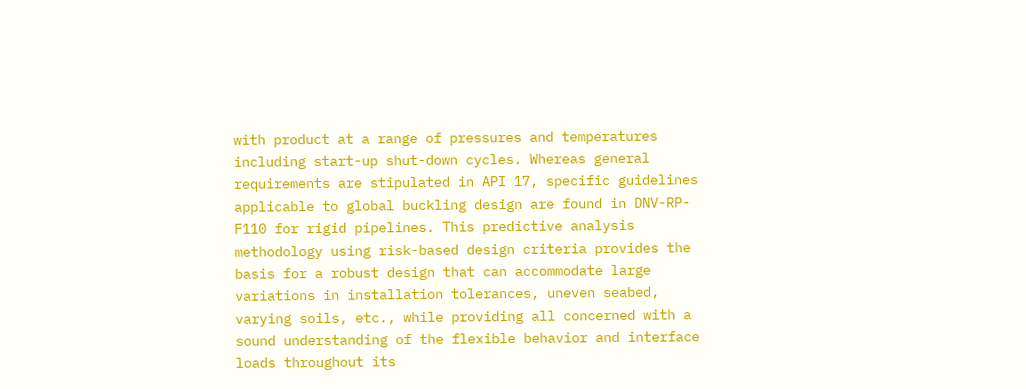with product at a range of pressures and temperatures including start-up shut-down cycles. Whereas general requirements are stipulated in API 17, specific guidelines applicable to global buckling design are found in DNV-RP-F110 for rigid pipelines. This predictive analysis methodology using risk-based design criteria provides the basis for a robust design that can accommodate large variations in installation tolerances, uneven seabed, varying soils, etc., while providing all concerned with a sound understanding of the flexible behavior and interface loads throughout its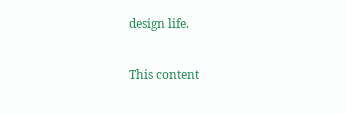design life.

This content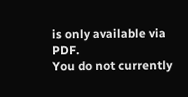is only available via PDF.
You do not currently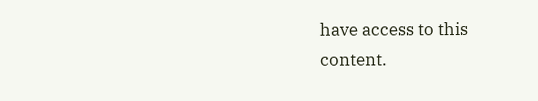have access to this content.